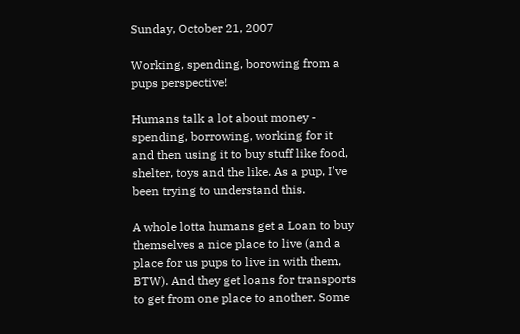Sunday, October 21, 2007

Working, spending, borowing from a pups perspective!

Humans talk a lot about money - spending, borrowing, working for it and then using it to buy stuff like food, shelter, toys and the like. As a pup, I've been trying to understand this.

A whole lotta humans get a Loan to buy themselves a nice place to live (and a place for us pups to live in with them, BTW). And they get loans for transports to get from one place to another. Some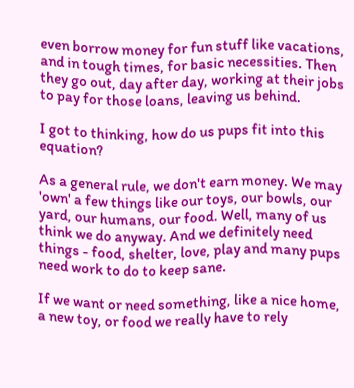even borrow money for fun stuff like vacations, and in tough times, for basic necessities. Then they go out, day after day, working at their jobs to pay for those loans, leaving us behind.

I got to thinking, how do us pups fit into this equation?

As a general rule, we don't earn money. We may 'own' a few things like our toys, our bowls, our yard, our humans, our food. Well, many of us think we do anyway. And we definitely need things - food, shelter, love, play and many pups need work to do to keep sane.

If we want or need something, like a nice home, a new toy, or food we really have to rely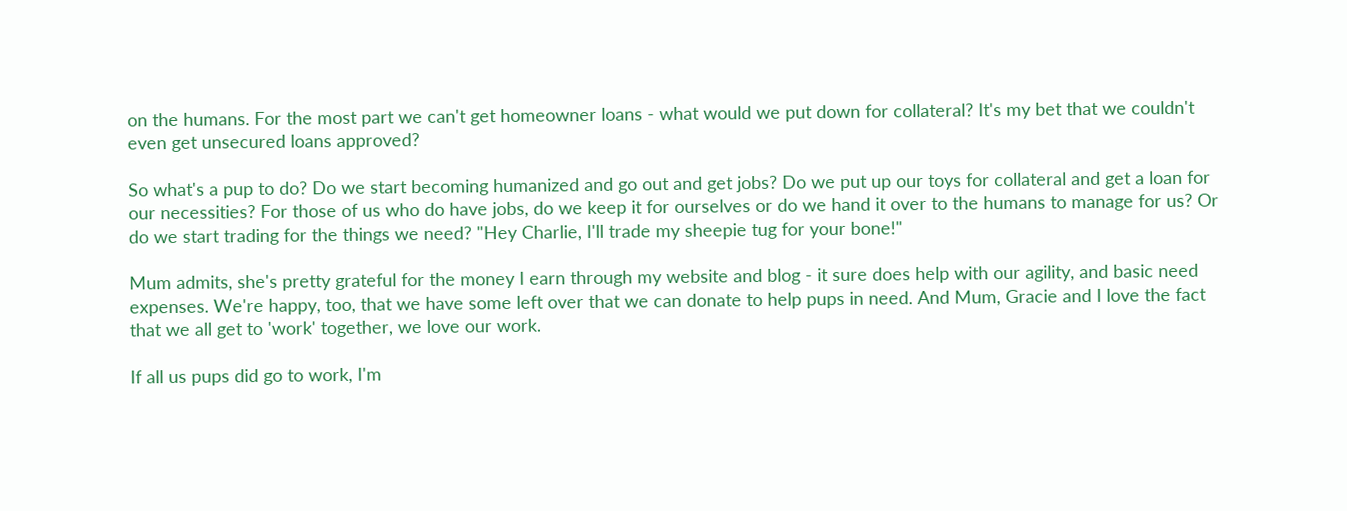on the humans. For the most part we can't get homeowner loans - what would we put down for collateral? It's my bet that we couldn't even get unsecured loans approved?

So what's a pup to do? Do we start becoming humanized and go out and get jobs? Do we put up our toys for collateral and get a loan for our necessities? For those of us who do have jobs, do we keep it for ourselves or do we hand it over to the humans to manage for us? Or do we start trading for the things we need? "Hey Charlie, I'll trade my sheepie tug for your bone!"

Mum admits, she's pretty grateful for the money I earn through my website and blog - it sure does help with our agility, and basic need expenses. We're happy, too, that we have some left over that we can donate to help pups in need. And Mum, Gracie and I love the fact that we all get to 'work' together, we love our work.

If all us pups did go to work, I'm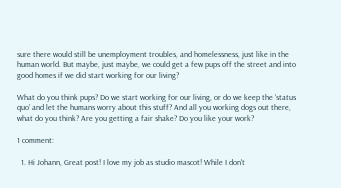sure there would still be unemployment troubles, and homelessness, just like in the human world. But maybe, just maybe, we could get a few pups off the street and into good homes if we did start working for our living?

What do you think pups? Do we start working for our living, or do we keep the 'status quo' and let the humans worry about this stuff? And all you working dogs out there, what do you think? Are you getting a fair shake? Do you like your work?

1 comment:

  1. Hi Johann, Great post! I love my job as studio mascot! While I don't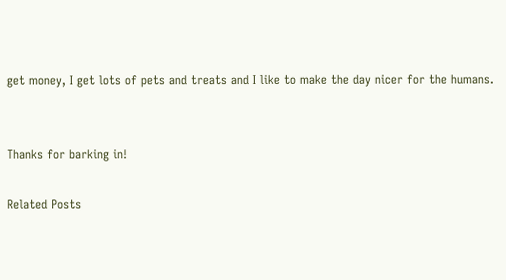get money, I get lots of pets and treats and I like to make the day nicer for the humans.


Thanks for barking in!

Related Posts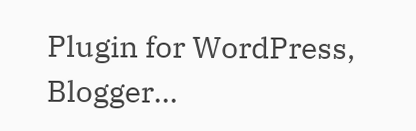Plugin for WordPress, Blogger...